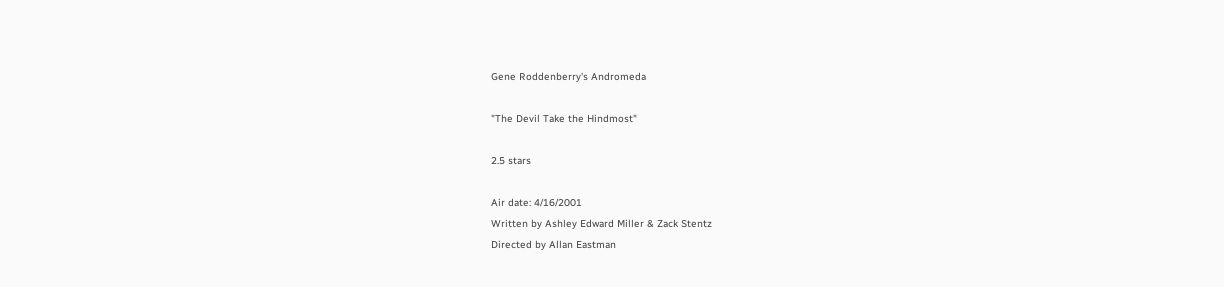Gene Roddenberry's Andromeda

"The Devil Take the Hindmost"

2.5 stars

Air date: 4/16/2001
Written by Ashley Edward Miller & Zack Stentz
Directed by Allan Eastman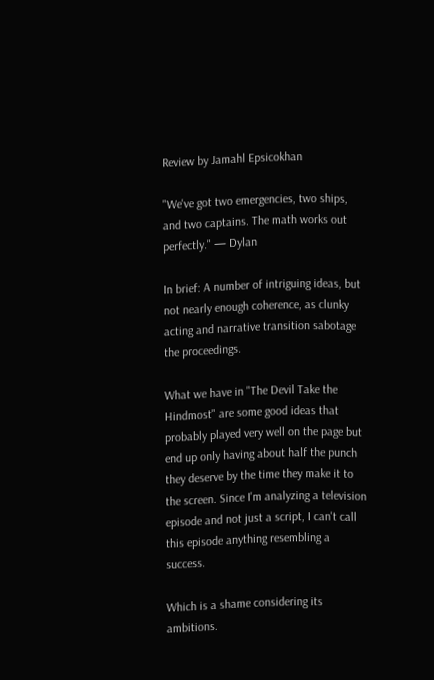Review by Jamahl Epsicokhan

"We've got two emergencies, two ships, and two captains. The math works out perfectly." — Dylan

In brief: A number of intriguing ideas, but not nearly enough coherence, as clunky acting and narrative transition sabotage the proceedings.

What we have in "The Devil Take the Hindmost" are some good ideas that probably played very well on the page but end up only having about half the punch they deserve by the time they make it to the screen. Since I'm analyzing a television episode and not just a script, I can't call this episode anything resembling a success.

Which is a shame considering its ambitions.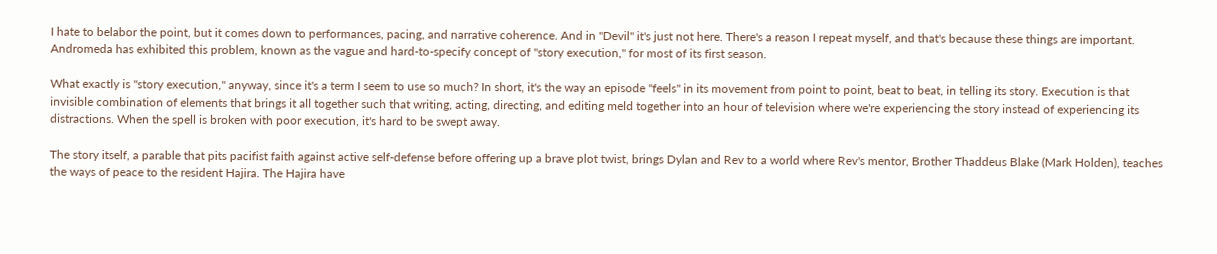I hate to belabor the point, but it comes down to performances, pacing, and narrative coherence. And in "Devil" it's just not here. There's a reason I repeat myself, and that's because these things are important. Andromeda has exhibited this problem, known as the vague and hard-to-specify concept of "story execution," for most of its first season.

What exactly is "story execution," anyway, since it's a term I seem to use so much? In short, it's the way an episode "feels" in its movement from point to point, beat to beat, in telling its story. Execution is that invisible combination of elements that brings it all together such that writing, acting, directing, and editing meld together into an hour of television where we're experiencing the story instead of experiencing its distractions. When the spell is broken with poor execution, it's hard to be swept away.

The story itself, a parable that pits pacifist faith against active self-defense before offering up a brave plot twist, brings Dylan and Rev to a world where Rev's mentor, Brother Thaddeus Blake (Mark Holden), teaches the ways of peace to the resident Hajira. The Hajira have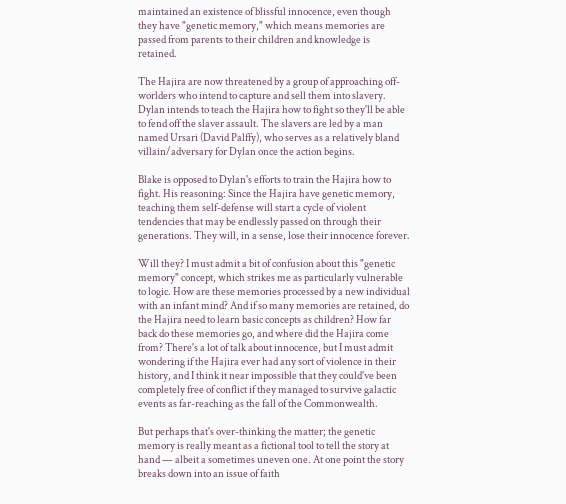maintained an existence of blissful innocence, even though they have "genetic memory," which means memories are passed from parents to their children and knowledge is retained.

The Hajira are now threatened by a group of approaching off-worlders who intend to capture and sell them into slavery. Dylan intends to teach the Hajira how to fight so they'll be able to fend off the slaver assault. The slavers are led by a man named Ursari (David Palffy), who serves as a relatively bland villain/adversary for Dylan once the action begins.

Blake is opposed to Dylan's efforts to train the Hajira how to fight. His reasoning: Since the Hajira have genetic memory, teaching them self-defense will start a cycle of violent tendencies that may be endlessly passed on through their generations. They will, in a sense, lose their innocence forever.

Will they? I must admit a bit of confusion about this "genetic memory" concept, which strikes me as particularly vulnerable to logic. How are these memories processed by a new individual with an infant mind? And if so many memories are retained, do the Hajira need to learn basic concepts as children? How far back do these memories go, and where did the Hajira come from? There's a lot of talk about innocence, but I must admit wondering if the Hajira ever had any sort of violence in their history, and I think it near impossible that they could've been completely free of conflict if they managed to survive galactic events as far-reaching as the fall of the Commonwealth.

But perhaps that's over-thinking the matter; the genetic memory is really meant as a fictional tool to tell the story at hand — albeit a sometimes uneven one. At one point the story breaks down into an issue of faith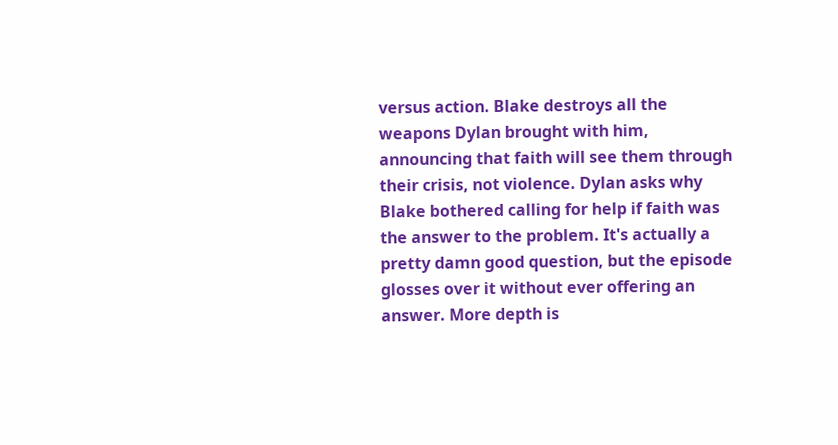versus action. Blake destroys all the weapons Dylan brought with him, announcing that faith will see them through their crisis, not violence. Dylan asks why Blake bothered calling for help if faith was the answer to the problem. It's actually a pretty damn good question, but the episode glosses over it without ever offering an answer. More depth is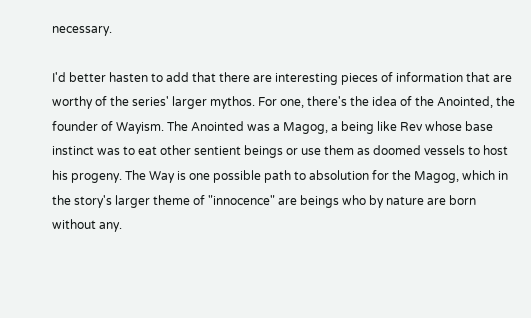necessary.

I'd better hasten to add that there are interesting pieces of information that are worthy of the series' larger mythos. For one, there's the idea of the Anointed, the founder of Wayism. The Anointed was a Magog, a being like Rev whose base instinct was to eat other sentient beings or use them as doomed vessels to host his progeny. The Way is one possible path to absolution for the Magog, which in the story's larger theme of "innocence" are beings who by nature are born without any.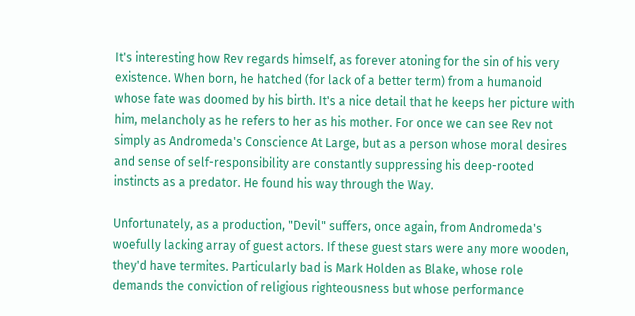It's interesting how Rev regards himself, as forever atoning for the sin of his very existence. When born, he hatched (for lack of a better term) from a humanoid whose fate was doomed by his birth. It's a nice detail that he keeps her picture with him, melancholy as he refers to her as his mother. For once we can see Rev not simply as Andromeda's Conscience At Large, but as a person whose moral desires and sense of self-responsibility are constantly suppressing his deep-rooted instincts as a predator. He found his way through the Way.

Unfortunately, as a production, "Devil" suffers, once again, from Andromeda's woefully lacking array of guest actors. If these guest stars were any more wooden, they'd have termites. Particularly bad is Mark Holden as Blake, whose role demands the conviction of religious righteousness but whose performance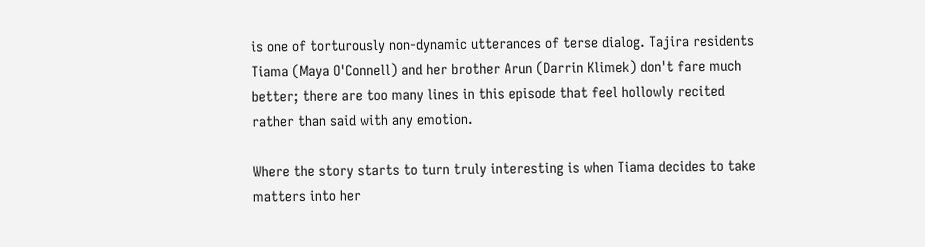is one of torturously non-dynamic utterances of terse dialog. Tajira residents Tiama (Maya O'Connell) and her brother Arun (Darrin Klimek) don't fare much better; there are too many lines in this episode that feel hollowly recited rather than said with any emotion.

Where the story starts to turn truly interesting is when Tiama decides to take matters into her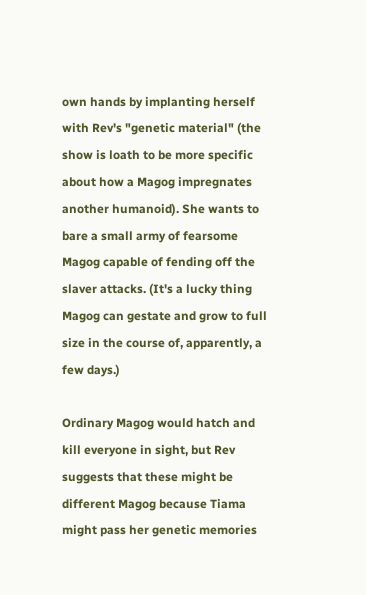own hands by implanting herself with Rev's "genetic material" (the show is loath to be more specific about how a Magog impregnates another humanoid). She wants to bare a small army of fearsome Magog capable of fending off the slaver attacks. (It's a lucky thing Magog can gestate and grow to full size in the course of, apparently, a few days.)

Ordinary Magog would hatch and kill everyone in sight, but Rev suggests that these might be different Magog because Tiama might pass her genetic memories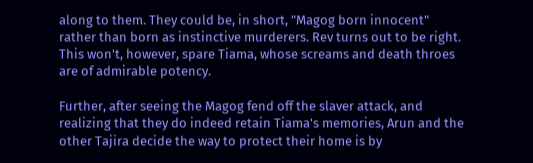along to them. They could be, in short, "Magog born innocent" rather than born as instinctive murderers. Rev turns out to be right. This won't, however, spare Tiama, whose screams and death throes are of admirable potency.

Further, after seeing the Magog fend off the slaver attack, and realizing that they do indeed retain Tiama's memories, Arun and the other Tajira decide the way to protect their home is by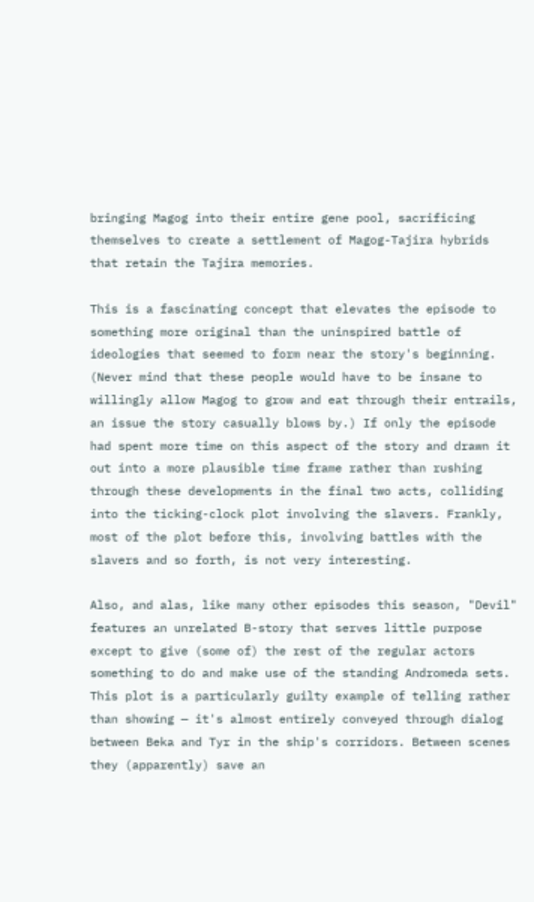bringing Magog into their entire gene pool, sacrificing themselves to create a settlement of Magog-Tajira hybrids that retain the Tajira memories.

This is a fascinating concept that elevates the episode to something more original than the uninspired battle of ideologies that seemed to form near the story's beginning. (Never mind that these people would have to be insane to willingly allow Magog to grow and eat through their entrails, an issue the story casually blows by.) If only the episode had spent more time on this aspect of the story and drawn it out into a more plausible time frame rather than rushing through these developments in the final two acts, colliding into the ticking-clock plot involving the slavers. Frankly, most of the plot before this, involving battles with the slavers and so forth, is not very interesting.

Also, and alas, like many other episodes this season, "Devil" features an unrelated B-story that serves little purpose except to give (some of) the rest of the regular actors something to do and make use of the standing Andromeda sets. This plot is a particularly guilty example of telling rather than showing — it's almost entirely conveyed through dialog between Beka and Tyr in the ship's corridors. Between scenes they (apparently) save an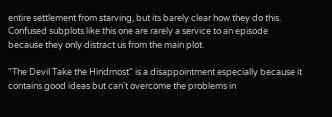entire settlement from starving, but its barely clear how they do this. Confused subplots like this one are rarely a service to an episode because they only distract us from the main plot.

"The Devil Take the Hindmost" is a disappointment especially because it contains good ideas but can't overcome the problems in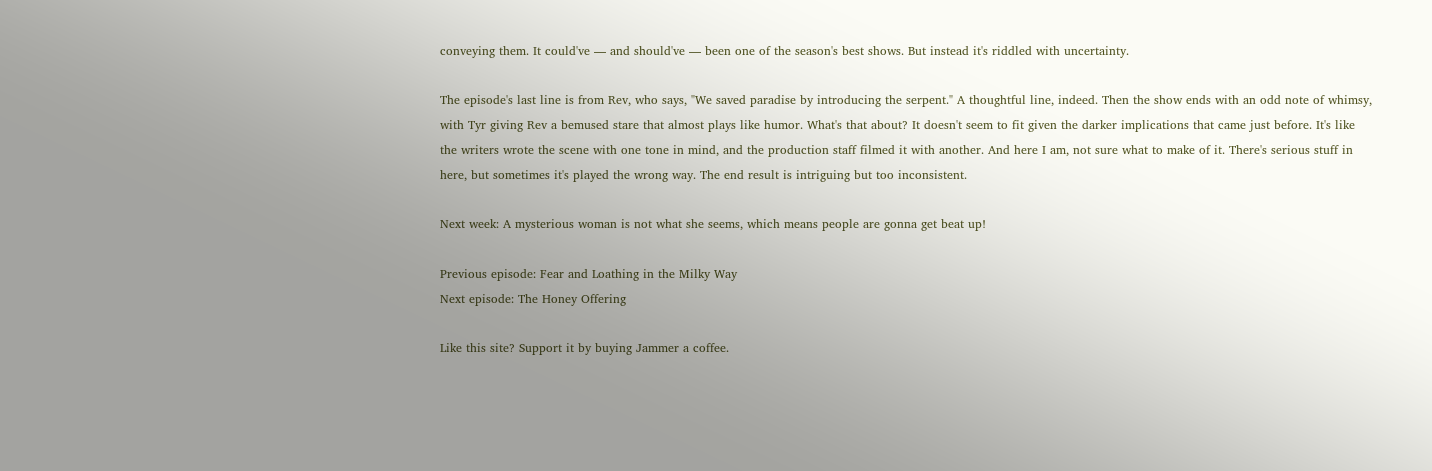conveying them. It could've — and should've — been one of the season's best shows. But instead it's riddled with uncertainty.

The episode's last line is from Rev, who says, "We saved paradise by introducing the serpent." A thoughtful line, indeed. Then the show ends with an odd note of whimsy, with Tyr giving Rev a bemused stare that almost plays like humor. What's that about? It doesn't seem to fit given the darker implications that came just before. It's like the writers wrote the scene with one tone in mind, and the production staff filmed it with another. And here I am, not sure what to make of it. There's serious stuff in here, but sometimes it's played the wrong way. The end result is intriguing but too inconsistent.

Next week: A mysterious woman is not what she seems, which means people are gonna get beat up!

Previous episode: Fear and Loathing in the Milky Way
Next episode: The Honey Offering

Like this site? Support it by buying Jammer a coffee.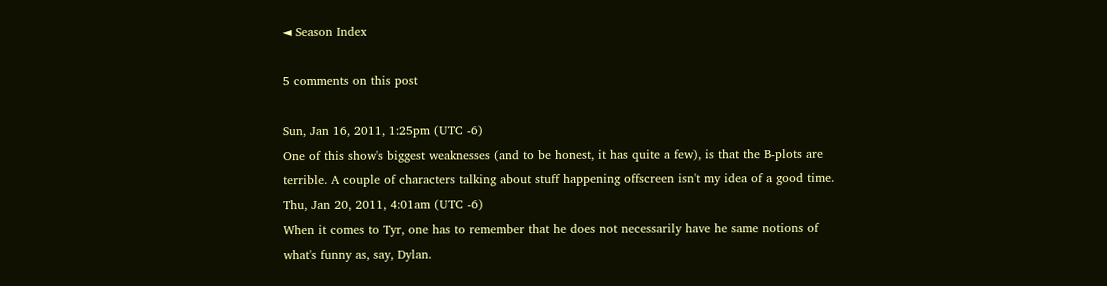◄ Season Index

5 comments on this post

Sun, Jan 16, 2011, 1:25pm (UTC -6)
One of this show's biggest weaknesses (and to be honest, it has quite a few), is that the B-plots are terrible. A couple of characters talking about stuff happening offscreen isn't my idea of a good time.
Thu, Jan 20, 2011, 4:01am (UTC -6)
When it comes to Tyr, one has to remember that he does not necessarily have he same notions of what's funny as, say, Dylan.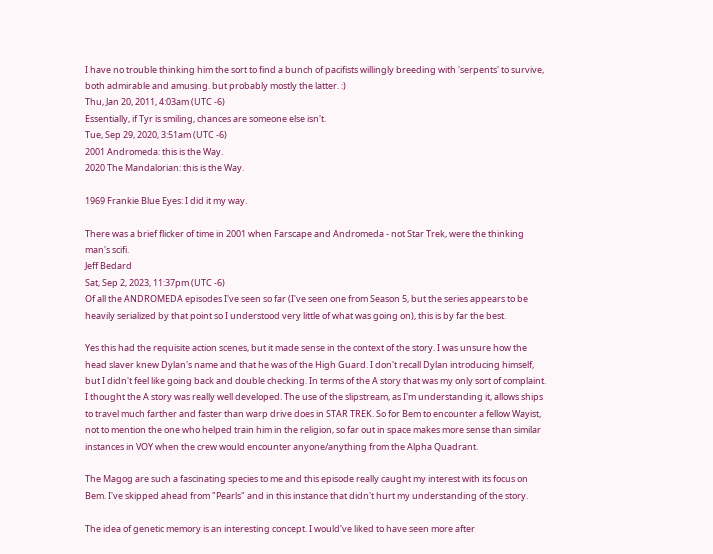I have no trouble thinking him the sort to find a bunch of pacifists willingly breeding with 'serpents' to survive, both admirable and amusing. but probably mostly the latter. :)
Thu, Jan 20, 2011, 4:03am (UTC -6)
Essentially, if Tyr is smiling, chances are someone else isn't.
Tue, Sep 29, 2020, 3:51am (UTC -6)
2001 Andromeda: this is the Way.
2020 The Mandalorian: this is the Way.

1969 Frankie Blue Eyes: I did it my way.

There was a brief flicker of time in 2001 when Farscape and Andromeda - not Star Trek, were the thinking man's scifi.
Jeff Bedard
Sat, Sep 2, 2023, 11:37pm (UTC -6)
Of all the ANDROMEDA episodes I've seen so far (I've seen one from Season 5, but the series appears to be heavily serialized by that point so I understood very little of what was going on), this is by far the best.

Yes this had the requisite action scenes, but it made sense in the context of the story. I was unsure how the head slaver knew Dylan's name and that he was of the High Guard. I don't recall Dylan introducing himself, but I didn't feel like going back and double checking. In terms of the A story that was my only sort of complaint. I thought the A story was really well developed. The use of the slipstream, as I'm understanding it, allows ships to travel much farther and faster than warp drive does in STAR TREK. So for Bem to encounter a fellow Wayist, not to mention the one who helped train him in the religion, so far out in space makes more sense than similar instances in VOY when the crew would encounter anyone/anything from the Alpha Quadrant.

The Magog are such a fascinating species to me and this episode really caught my interest with its focus on Bem. I've skipped ahead from "Pearls" and in this instance that didn't hurt my understanding of the story.

The idea of genetic memory is an interesting concept. I would've liked to have seen more after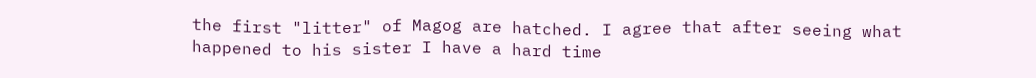the first "litter" of Magog are hatched. I agree that after seeing what happened to his sister I have a hard time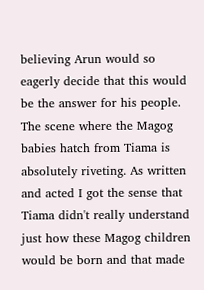believing Arun would so eagerly decide that this would be the answer for his people. The scene where the Magog babies hatch from Tiama is absolutely riveting. As written and acted I got the sense that Tiama didn't really understand just how these Magog children would be born and that made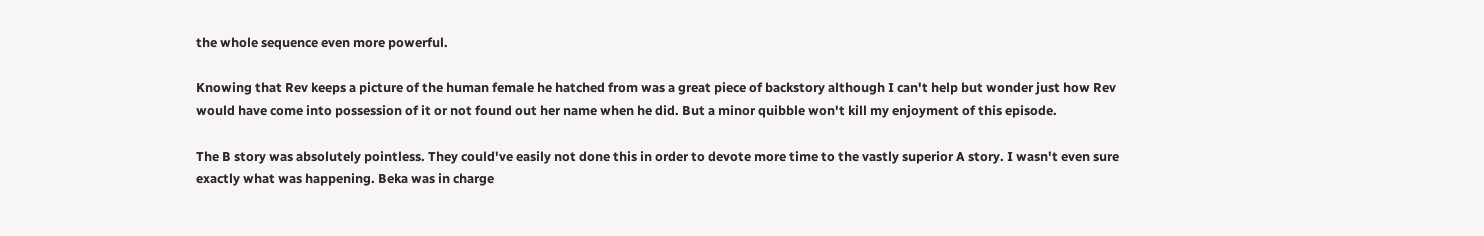the whole sequence even more powerful.

Knowing that Rev keeps a picture of the human female he hatched from was a great piece of backstory although I can't help but wonder just how Rev would have come into possession of it or not found out her name when he did. But a minor quibble won't kill my enjoyment of this episode.

The B story was absolutely pointless. They could've easily not done this in order to devote more time to the vastly superior A story. I wasn't even sure exactly what was happening. Beka was in charge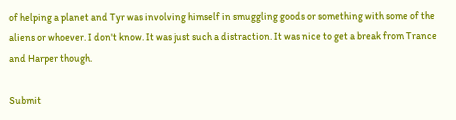of helping a planet and Tyr was involving himself in smuggling goods or something with some of the aliens or whoever. I don't know. It was just such a distraction. It was nice to get a break from Trance and Harper though.

Submit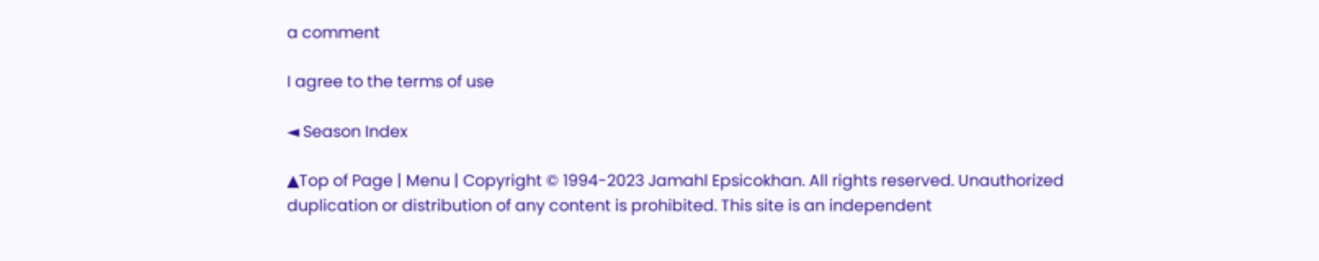a comment

I agree to the terms of use

◄ Season Index

▲Top of Page | Menu | Copyright © 1994-2023 Jamahl Epsicokhan. All rights reserved. Unauthorized duplication or distribution of any content is prohibited. This site is an independent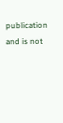publication and is not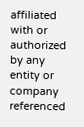affiliated with or authorized by any entity or company referenced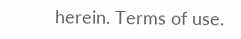herein. Terms of use.